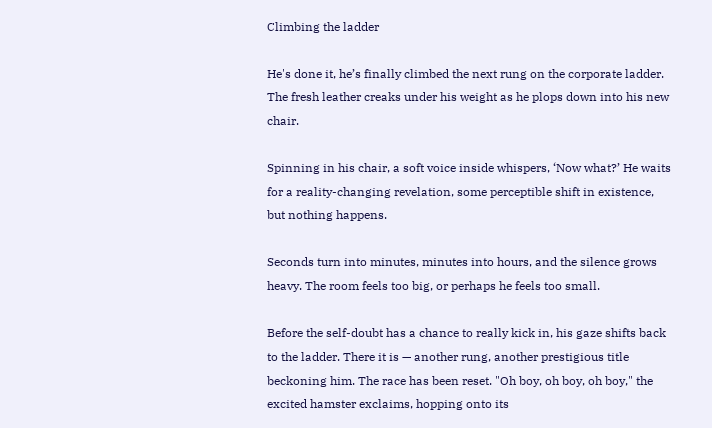Climbing the ladder

He's done it, he’s finally climbed the next rung on the corporate ladder. The fresh leather creaks under his weight as he plops down into his new chair.

Spinning in his chair, a soft voice inside whispers, ‘Now what?’ He waits for a reality-changing revelation, some perceptible shift in existence, but nothing happens.

Seconds turn into minutes, minutes into hours, and the silence grows heavy. The room feels too big, or perhaps he feels too small.

Before the self-doubt has a chance to really kick in, his gaze shifts back to the ladder. There it is — another rung, another prestigious title beckoning him. The race has been reset. "Oh boy, oh boy, oh boy," the excited hamster exclaims, hopping onto its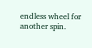endless wheel for another spin.